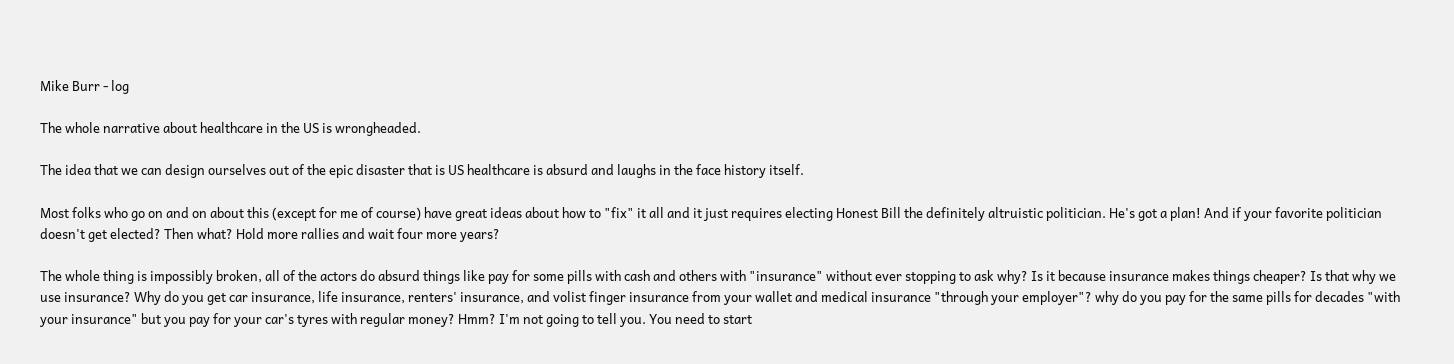Mike Burr - log

The whole narrative about healthcare in the US is wrongheaded.

The idea that we can design ourselves out of the epic disaster that is US healthcare is absurd and laughs in the face history itself.

Most folks who go on and on about this (except for me of course) have great ideas about how to "fix" it all and it just requires electing Honest Bill the definitely altruistic politician. He's got a plan! And if your favorite politician doesn't get elected? Then what? Hold more rallies and wait four more years?

The whole thing is impossibly broken, all of the actors do absurd things like pay for some pills with cash and others with "insurance" without ever stopping to ask why? Is it because insurance makes things cheaper? Is that why we use insurance? Why do you get car insurance, life insurance, renters' insurance, and volist finger insurance from your wallet and medical insurance "through your employer"? why do you pay for the same pills for decades "with your insurance" but you pay for your car's tyres with regular money? Hmm? I'm not going to tell you. You need to start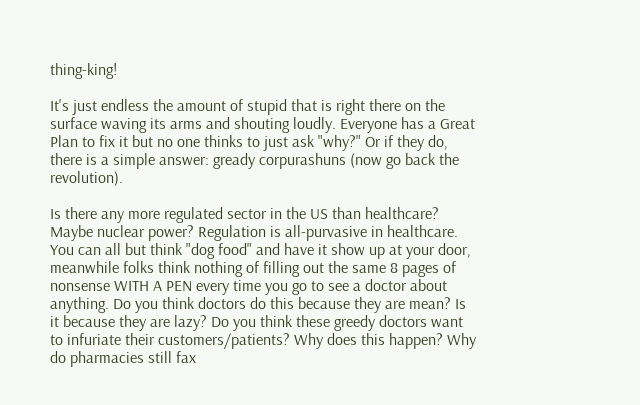thing-king!

It's just endless the amount of stupid that is right there on the surface waving its arms and shouting loudly. Everyone has a Great Plan to fix it but no one thinks to just ask "why?" Or if they do, there is a simple answer: gready corpurashuns (now go back the revolution).

Is there any more regulated sector in the US than healthcare? Maybe nuclear power? Regulation is all-purvasive in healthcare. You can all but think "dog food" and have it show up at your door, meanwhile folks think nothing of filling out the same 8 pages of nonsense WITH A PEN every time you go to see a doctor about anything. Do you think doctors do this because they are mean? Is it because they are lazy? Do you think these greedy doctors want to infuriate their customers/patients? Why does this happen? Why do pharmacies still fax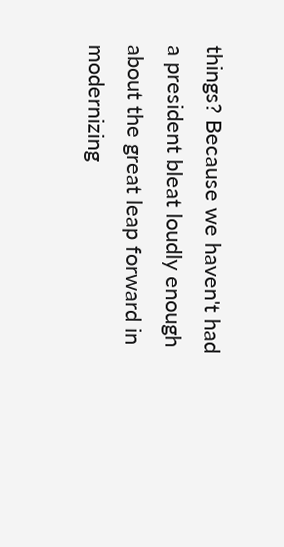things? Because we haven't had a president bleat loudly enough about the great leap forward in modernizing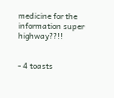medicine for the information super highway??!!


- 4 toasts